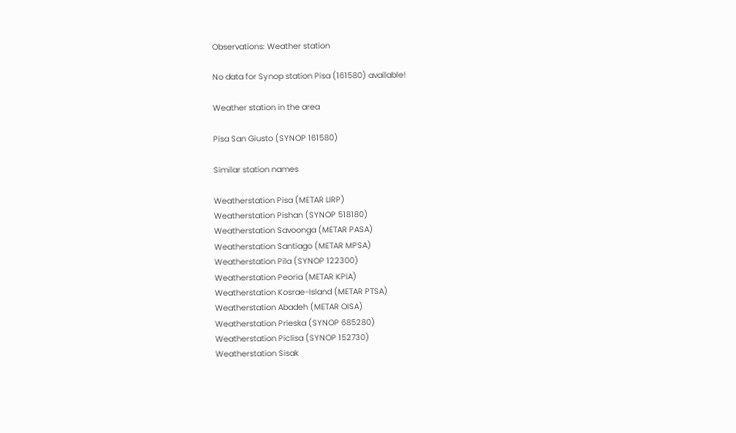Observations: Weather station

No data for Synop station Pisa (161580) available!

Weather station in the area

Pisa San Giusto (SYNOP 161580)

Similar station names

Weatherstation Pisa (METAR LIRP)
Weatherstation Pishan (SYNOP 518180)
Weatherstation Savoonga (METAR PASA)
Weatherstation Santiago (METAR MPSA)
Weatherstation Pila (SYNOP 122300)
Weatherstation Peoria (METAR KPIA)
Weatherstation Kosrae-Island (METAR PTSA)
Weatherstation Abadeh (METAR OISA)
Weatherstation Prieska (SYNOP 685280)
Weatherstation Piclisa (SYNOP 152730)
Weatherstation Sisak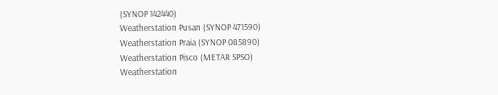(SYNOP 142440)
Weatherstation Pusan (SYNOP 471590)
Weatherstation Praia (SYNOP 085890)
Weatherstation Pisco (METAR SPSO)
Weatherstation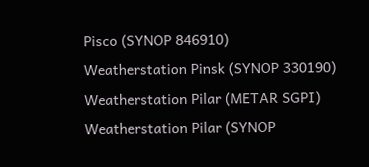Pisco (SYNOP 846910)
Weatherstation Pinsk (SYNOP 330190)
Weatherstation Pilar (METAR SGPI)
Weatherstation Pilar (SYNOP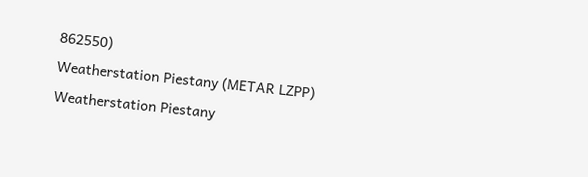862550)
Weatherstation Piestany (METAR LZPP)
Weatherstation Piestany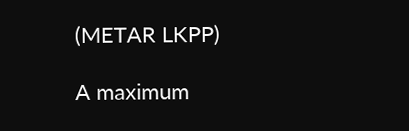(METAR LKPP)

A maximum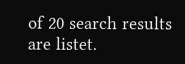of 20 search results are listet.